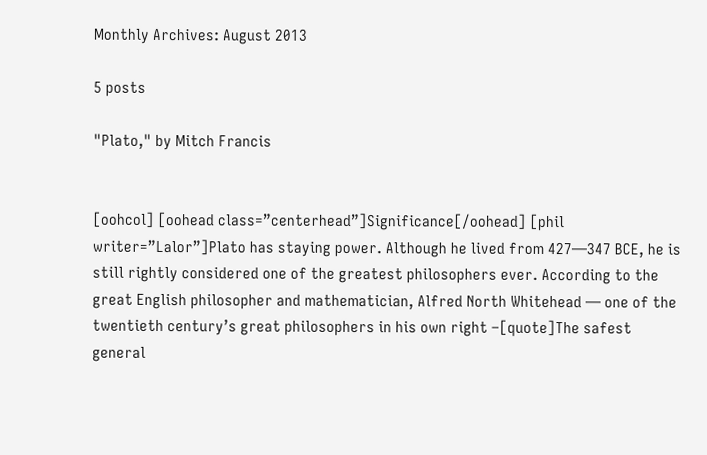Monthly Archives: August 2013

5 posts

"Plato," by Mitch Francis


[oohcol] [oohead class=”centerhead”]Significance[/oohead] [phil writer=”Lalor”]Plato has staying power. Although he lived from 427—347 BCE, he is still rightly considered one of the greatest philosophers ever. According to the great English philosopher and mathematician, Alfred North Whitehead — one of the twentieth century’s great philosophers in his own right –[quote]The safest general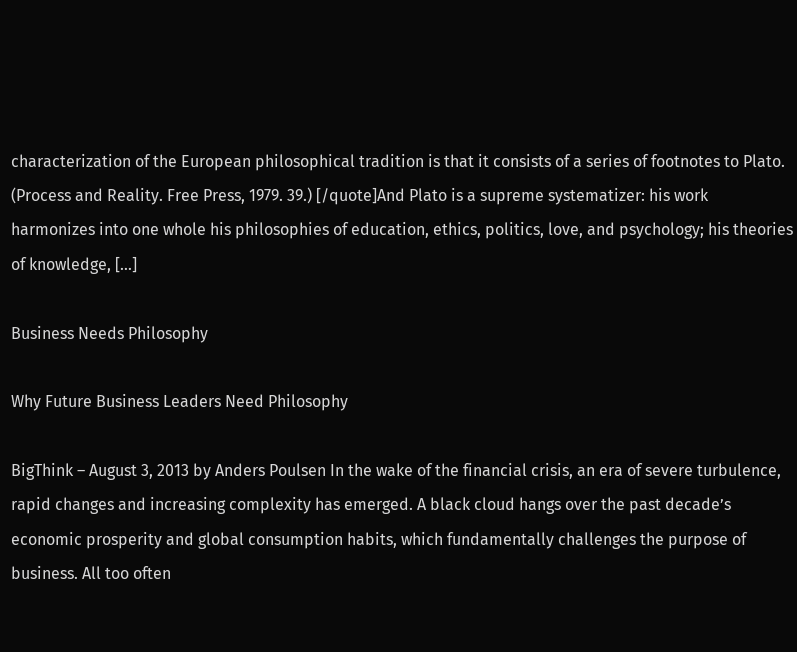characterization of the European philosophical tradition is that it consists of a series of footnotes to Plato. (Process and Reality. Free Press, 1979. 39.) [/quote]And Plato is a supreme systematizer: his work harmonizes into one whole his philosophies of education, ethics, politics, love, and psychology; his theories of knowledge, […]

Business Needs Philosophy

Why Future Business Leaders Need Philosophy

BigThink – August 3, 2013 by Anders Poulsen In the wake of the financial crisis, an era of severe turbulence, rapid changes and increasing complexity has emerged. A black cloud hangs over the past decade’s economic prosperity and global consumption habits, which fundamentally challenges the purpose of business. All too often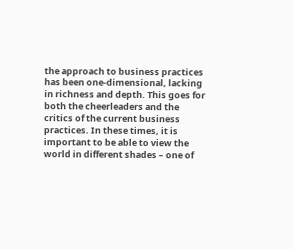the approach to business practices has been one-dimensional, lacking in richness and depth. This goes for both the cheerleaders and the critics of the current business practices. In these times, it is important to be able to view the world in different shades – one of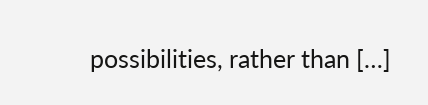possibilities, rather than […]